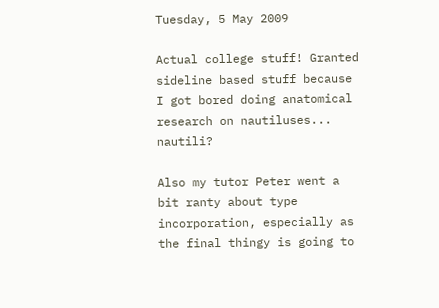Tuesday, 5 May 2009

Actual college stuff! Granted sideline based stuff because I got bored doing anatomical research on nautiluses... nautili?

Also my tutor Peter went a bit ranty about type incorporation, especially as the final thingy is going to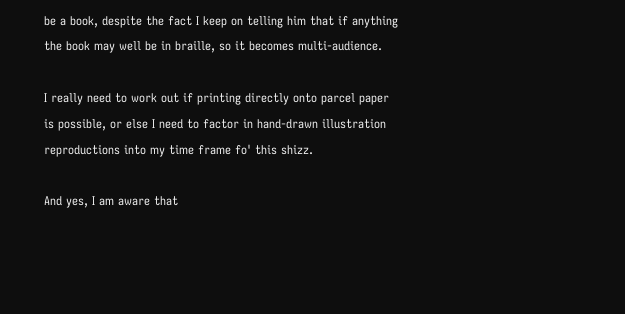be a book, despite the fact I keep on telling him that if anything the book may well be in braille, so it becomes multi-audience.

I really need to work out if printing directly onto parcel paper is possible, or else I need to factor in hand-drawn illustration reproductions into my time frame fo' this shizz.

And yes, I am aware that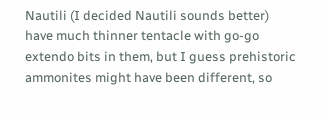Nautili (I decided Nautili sounds better) have much thinner tentacle with go-go extendo bits in them, but I guess prehistoric ammonites might have been different, so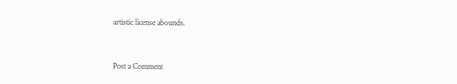artistic license abounds.


Post a Comment